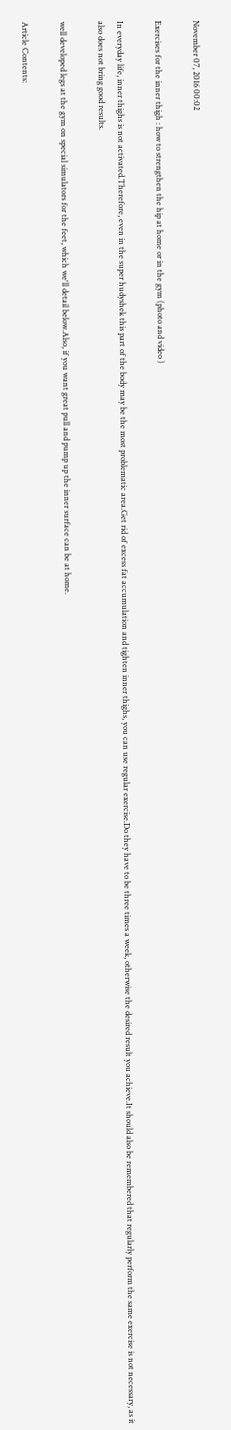November 07, 2016 00:02

Exercises for the inner thigh : how to strengthen the hip at home or in the gym (photo and video )

In everyday life, inner thighs is not activated.Therefore, even in the super hudyshek this part of the body may be the most problematic area.Get rid of excess fat accumulation and tighten inner thighs, you can use regular exercise.Do they have to be three times a week, otherwise the desired result you achieve.It should also be remembered that regularly perform the same exercise is not necessary, as it also does not bring good results.

well developed legs at the gym on special simulators for the feet, which we'll detail below.Also, if you want great pull and pump up the inner surface can be at home.

Article Contents: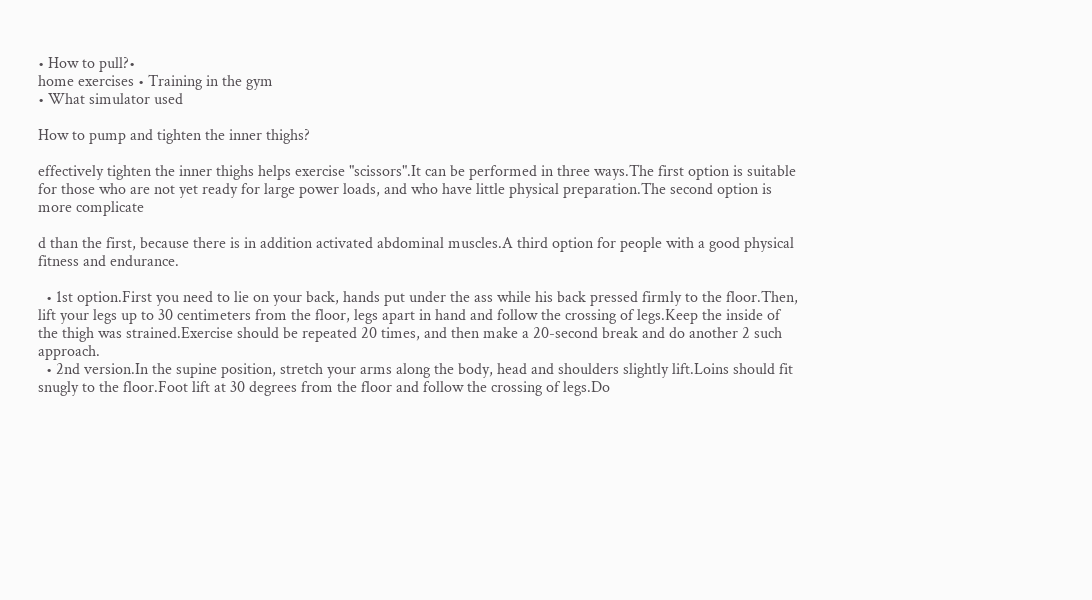• How to pull?•
home exercises • Training in the gym
• What simulator used

How to pump and tighten the inner thighs?

effectively tighten the inner thighs helps exercise "scissors".It can be performed in three ways.The first option is suitable for those who are not yet ready for large power loads, and who have little physical preparation.The second option is more complicate

d than the first, because there is in addition activated abdominal muscles.A third option for people with a good physical fitness and endurance.

  • 1st option.First you need to lie on your back, hands put under the ass while his back pressed firmly to the floor.Then, lift your legs up to 30 centimeters from the floor, legs apart in hand and follow the crossing of legs.Keep the inside of the thigh was strained.Exercise should be repeated 20 times, and then make a 20-second break and do another 2 such approach.
  • 2nd version.In the supine position, stretch your arms along the body, head and shoulders slightly lift.Loins should fit snugly to the floor.Foot lift at 30 degrees from the floor and follow the crossing of legs.Do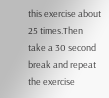this exercise about 25 times.Then take a 30 second break and repeat the exercise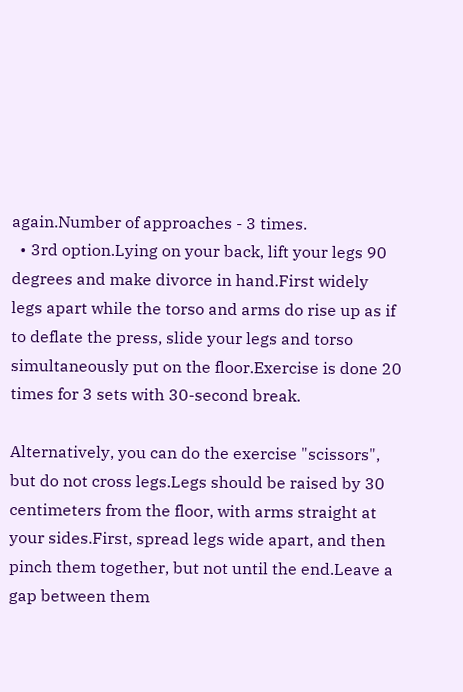again.Number of approaches - 3 times.
  • 3rd option.Lying on your back, lift your legs 90 degrees and make divorce in hand.First widely legs apart while the torso and arms do rise up as if to deflate the press, slide your legs and torso simultaneously put on the floor.Exercise is done 20 times for 3 sets with 30-second break.

Alternatively, you can do the exercise "scissors", but do not cross legs.Legs should be raised by 30 centimeters from the floor, with arms straight at your sides.First, spread legs wide apart, and then pinch them together, but not until the end.Leave a gap between them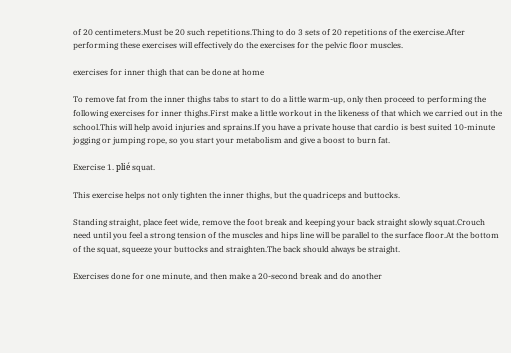of 20 centimeters.Must be 20 such repetitions.Thing to do 3 sets of 20 repetitions of the exercise.After performing these exercises will effectively do the exercises for the pelvic floor muscles.

exercises for inner thigh that can be done at home

To remove fat from the inner thighs tabs to start to do a little warm-up, only then proceed to performing the following exercises for inner thighs.First make a little workout in the likeness of that which we carried out in the school.This will help avoid injuries and sprains.If you have a private house that cardio is best suited 10-minute jogging or jumping rope, so you start your metabolism and give a boost to burn fat.

Exercise 1. plié squat.

This exercise helps not only tighten the inner thighs, but the quadriceps and buttocks.

Standing straight, place feet wide, remove the foot break and keeping your back straight slowly squat.Crouch need until you feel a strong tension of the muscles and hips line will be parallel to the surface floor.At the bottom of the squat, squeeze your buttocks and straighten.The back should always be straight.

Exercises done for one minute, and then make a 20-second break and do another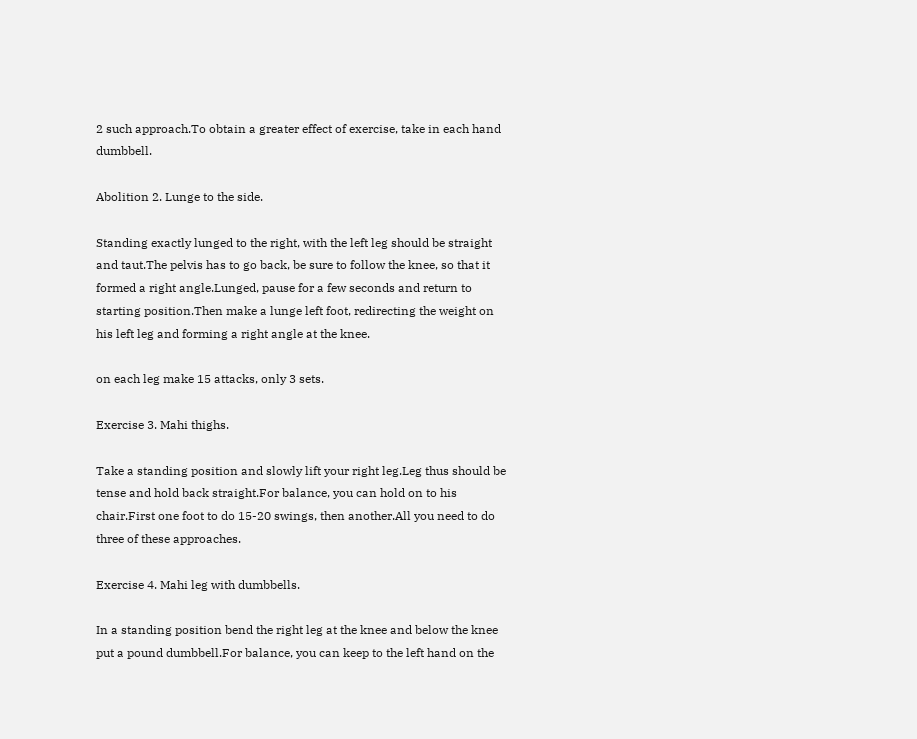2 such approach.To obtain a greater effect of exercise, take in each hand dumbbell.

Abolition 2. Lunge to the side.

Standing exactly lunged to the right, with the left leg should be straight and taut.The pelvis has to go back, be sure to follow the knee, so that it formed a right angle.Lunged, pause for a few seconds and return to starting position.Then make a lunge left foot, redirecting the weight on his left leg and forming a right angle at the knee.

on each leg make 15 attacks, only 3 sets.

Exercise 3. Mahi thighs.

Take a standing position and slowly lift your right leg.Leg thus should be tense and hold back straight.For balance, you can hold on to his chair.First one foot to do 15-20 swings, then another.All you need to do three of these approaches.

Exercise 4. Mahi leg with dumbbells.

In a standing position bend the right leg at the knee and below the knee put a pound dumbbell.For balance, you can keep to the left hand on the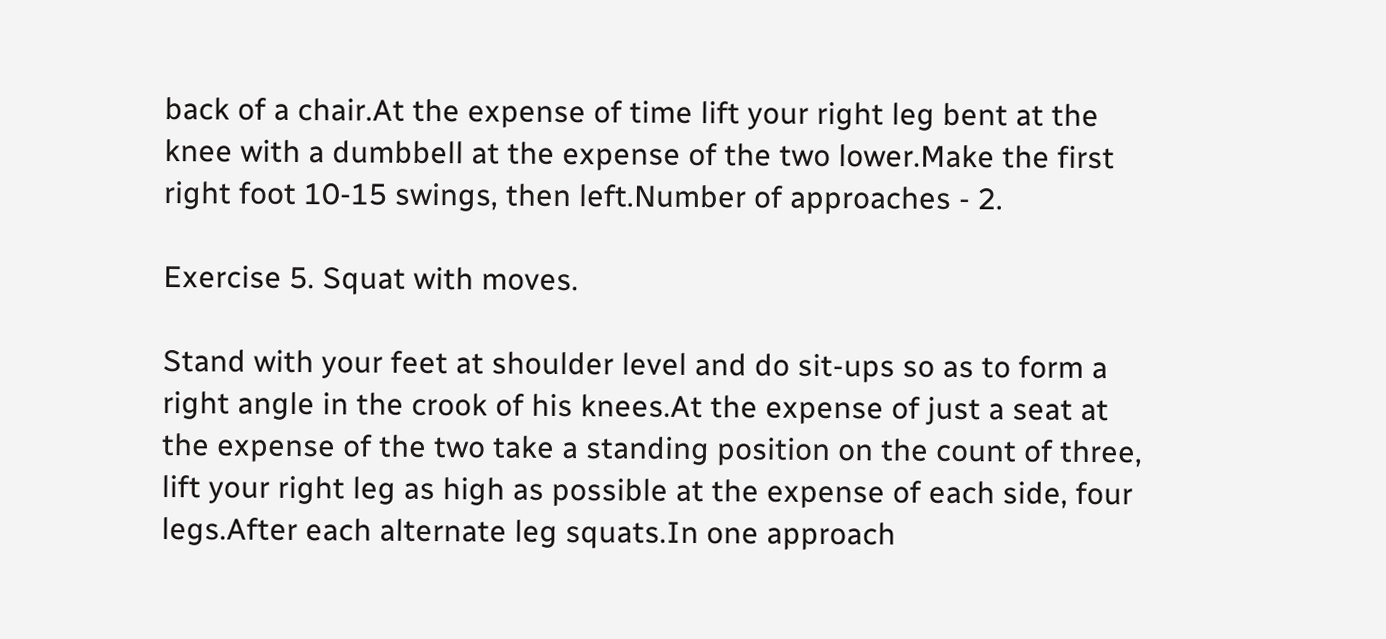back of a chair.At the expense of time lift your right leg bent at the knee with a dumbbell at the expense of the two lower.Make the first right foot 10-15 swings, then left.Number of approaches - 2.

Exercise 5. Squat with moves.

Stand with your feet at shoulder level and do sit-ups so as to form a right angle in the crook of his knees.At the expense of just a seat at the expense of the two take a standing position on the count of three, lift your right leg as high as possible at the expense of each side, four legs.After each alternate leg squats.In one approach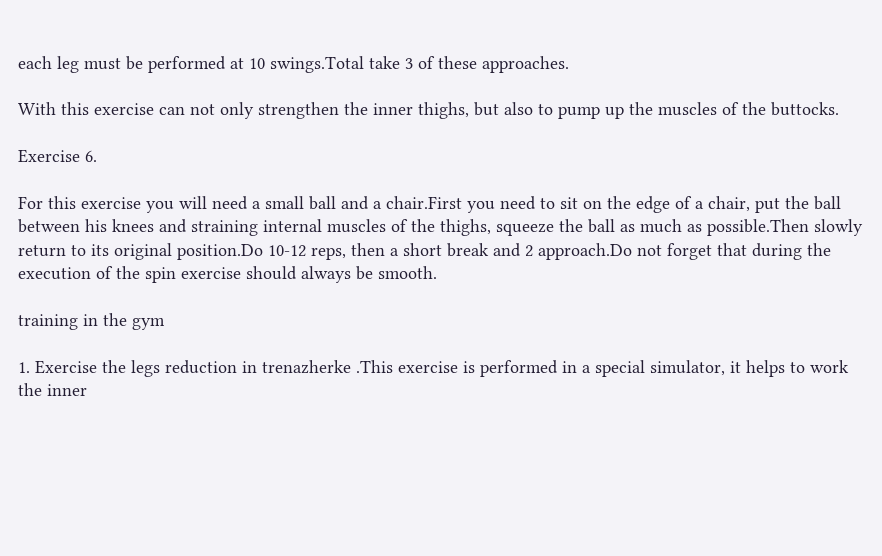each leg must be performed at 10 swings.Total take 3 of these approaches.

With this exercise can not only strengthen the inner thighs, but also to pump up the muscles of the buttocks.

Exercise 6.

For this exercise you will need a small ball and a chair.First you need to sit on the edge of a chair, put the ball between his knees and straining internal muscles of the thighs, squeeze the ball as much as possible.Then slowly return to its original position.Do 10-12 reps, then a short break and 2 approach.Do not forget that during the execution of the spin exercise should always be smooth.

training in the gym

1. Exercise the legs reduction in trenazherke .This exercise is performed in a special simulator, it helps to work the inner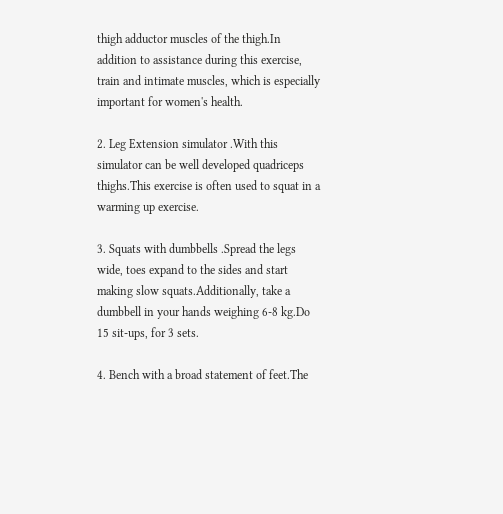thigh adductor muscles of the thigh.In addition to assistance during this exercise, train and intimate muscles, which is especially important for women's health.

2. Leg Extension simulator .With this simulator can be well developed quadriceps thighs.This exercise is often used to squat in a warming up exercise.

3. Squats with dumbbells .Spread the legs wide, toes expand to the sides and start making slow squats.Additionally, take a dumbbell in your hands weighing 6-8 kg.Do 15 sit-ups, for 3 sets.

4. Bench with a broad statement of feet.The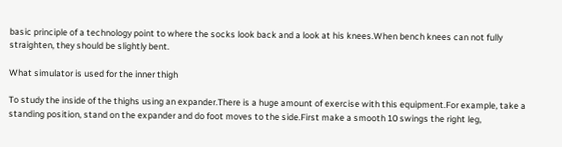basic principle of a technology point to where the socks look back and a look at his knees.When bench knees can not fully straighten, they should be slightly bent.

What simulator is used for the inner thigh

To study the inside of the thighs using an expander.There is a huge amount of exercise with this equipment.For example, take a standing position, stand on the expander and do foot moves to the side.First make a smooth 10 swings the right leg,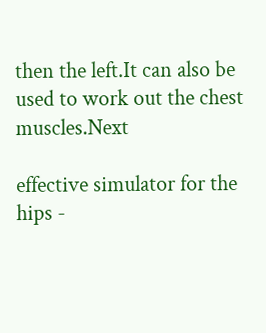then the left.It can also be used to work out the chest muscles.Next

effective simulator for the hips -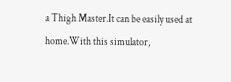a Thigh Master.It can be easily used at home.With this simulator,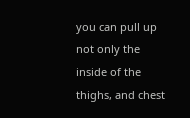you can pull up not only the inside of the thighs, and chest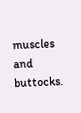muscles and buttocks.